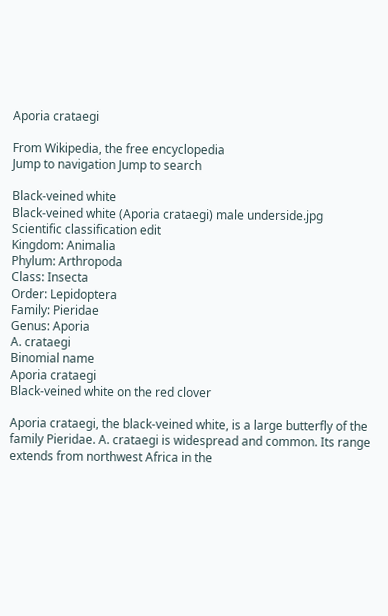Aporia crataegi

From Wikipedia, the free encyclopedia
Jump to navigation Jump to search

Black-veined white
Black-veined white (Aporia crataegi) male underside.jpg
Scientific classification edit
Kingdom: Animalia
Phylum: Arthropoda
Class: Insecta
Order: Lepidoptera
Family: Pieridae
Genus: Aporia
A. crataegi
Binomial name
Aporia crataegi
Black-veined white on the red clover

Aporia crataegi, the black-veined white, is a large butterfly of the family Pieridae. A. crataegi is widespread and common. Its range extends from northwest Africa in the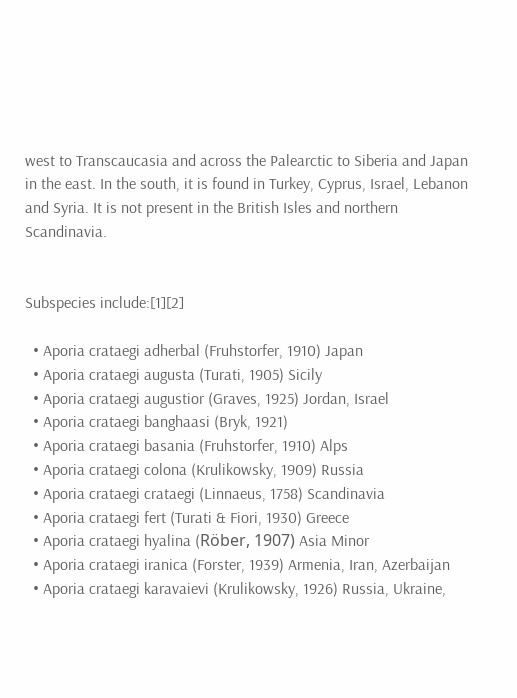west to Transcaucasia and across the Palearctic to Siberia and Japan in the east. In the south, it is found in Turkey, Cyprus, Israel, Lebanon and Syria. It is not present in the British Isles and northern Scandinavia.


Subspecies include:[1][2]

  • Aporia crataegi adherbal (Fruhstorfer, 1910) Japan
  • Aporia crataegi augusta (Turati, 1905) Sicily
  • Aporia crataegi augustior (Graves, 1925) Jordan, Israel
  • Aporia crataegi banghaasi (Bryk, 1921)
  • Aporia crataegi basania (Fruhstorfer, 1910) Alps
  • Aporia crataegi colona (Krulikowsky, 1909) Russia
  • Aporia crataegi crataegi (Linnaeus, 1758) Scandinavia
  • Aporia crataegi fert (Turati & Fiori, 1930) Greece
  • Aporia crataegi hyalina (Röber, 1907) Asia Minor
  • Aporia crataegi iranica (Forster, 1939) Armenia, Iran, Azerbaijan
  • Aporia crataegi karavaievi (Krulikowsky, 1926) Russia, Ukraine,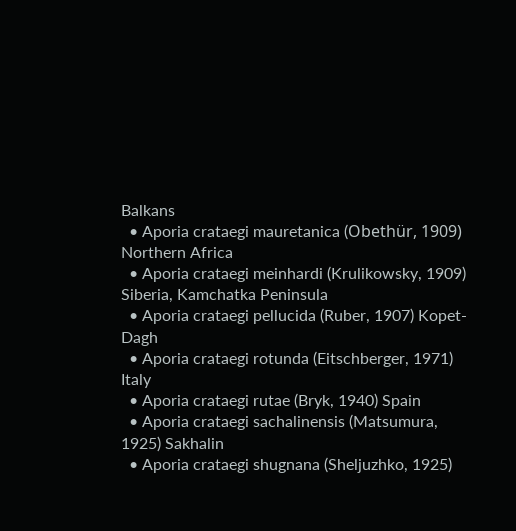Balkans
  • Aporia crataegi mauretanica (Obethür, 1909) Northern Africa
  • Aporia crataegi meinhardi (Krulikowsky, 1909) Siberia, Kamchatka Peninsula
  • Aporia crataegi pellucida (Ruber, 1907) Kopet-Dagh
  • Aporia crataegi rotunda (Eitschberger, 1971) Italy
  • Aporia crataegi rutae (Bryk, 1940) Spain
  • Aporia crataegi sachalinensis (Matsumura, 1925) Sakhalin
  • Aporia crataegi shugnana (Sheljuzhko, 1925)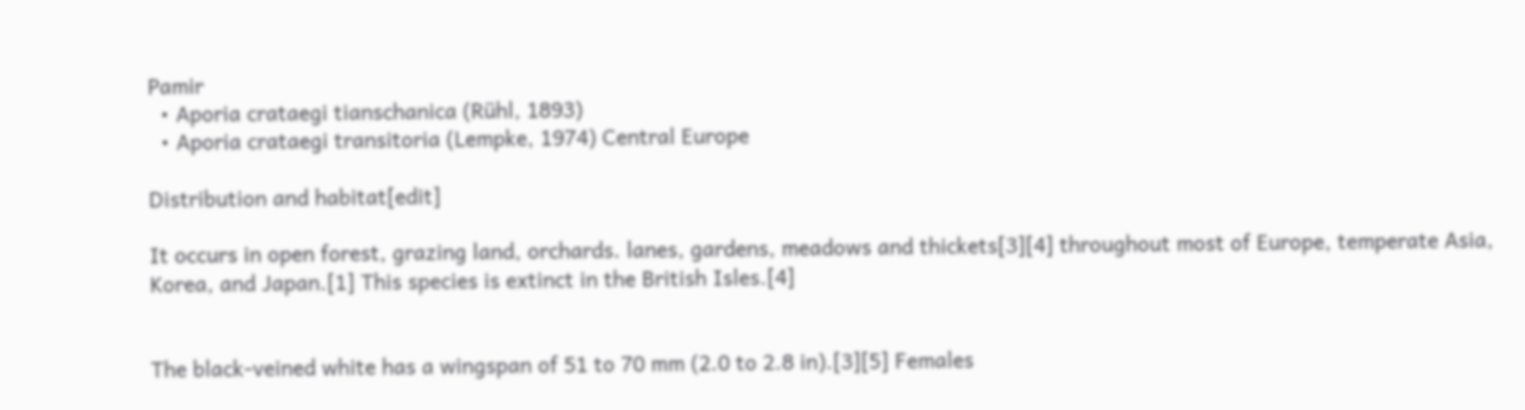Pamir
  • Aporia crataegi tianschanica (Rühl, 1893)
  • Aporia crataegi transitoria (Lempke, 1974) Central Europe

Distribution and habitat[edit]

It occurs in open forest, grazing land, orchards. lanes, gardens, meadows and thickets[3][4] throughout most of Europe, temperate Asia, Korea, and Japan.[1] This species is extinct in the British Isles.[4]


The black-veined white has a wingspan of 51 to 70 mm (2.0 to 2.8 in).[3][5] Females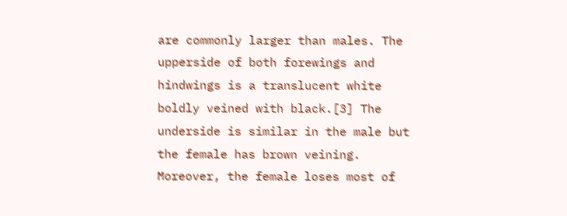are commonly larger than males. The upperside of both forewings and hindwings is a translucent white boldly veined with black.[3] The underside is similar in the male but the female has brown veining. Moreover, the female loses most of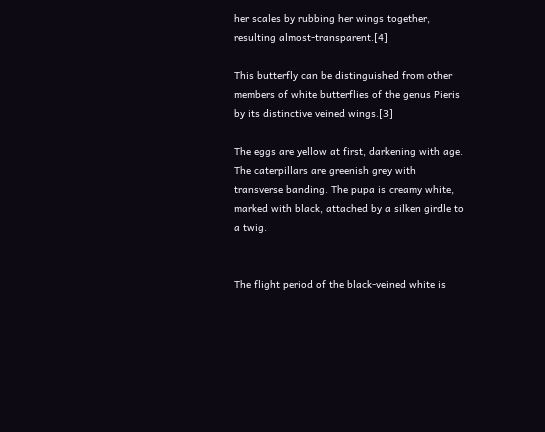her scales by rubbing her wings together, resulting almost-transparent.[4]

This butterfly can be distinguished from other members of white butterflies of the genus Pieris by its distinctive veined wings.[3]

The eggs are yellow at first, darkening with age. The caterpillars are greenish grey with transverse banding. The pupa is creamy white, marked with black, attached by a silken girdle to a twig.


The flight period of the black-veined white is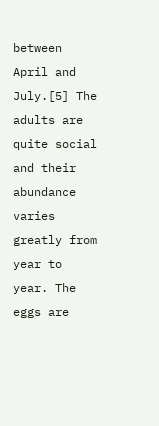between April and July.[5] The adults are quite social and their abundance varies greatly from year to year. The eggs are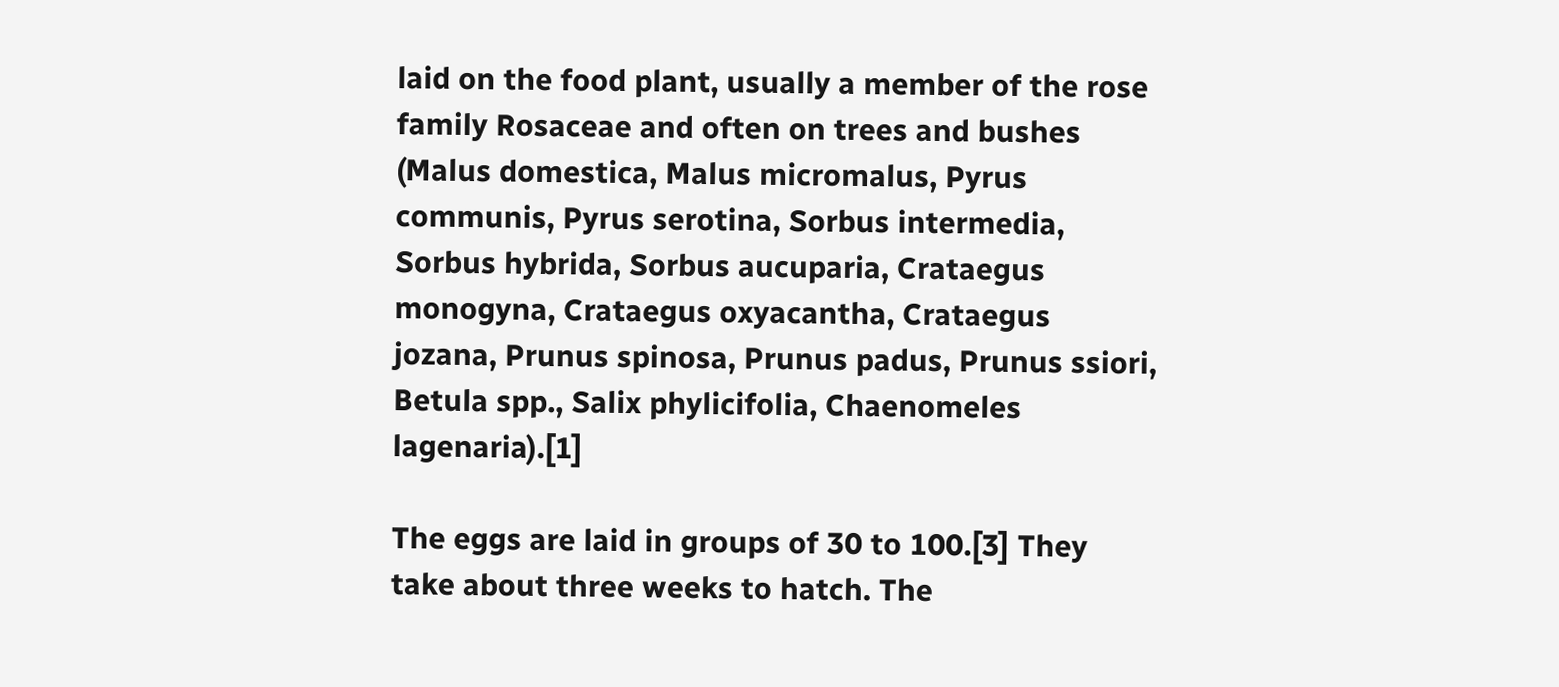laid on the food plant, usually a member of the rose family Rosaceae and often on trees and bushes (Malus domestica, Malus micromalus, Pyrus communis, Pyrus serotina, Sorbus intermedia, Sorbus hybrida, Sorbus aucuparia, Crataegus monogyna, Crataegus oxyacantha, Crataegus jozana, Prunus spinosa, Prunus padus, Prunus ssiori, Betula spp., Salix phylicifolia, Chaenomeles lagenaria).[1]

The eggs are laid in groups of 30 to 100.[3] They take about three weeks to hatch. The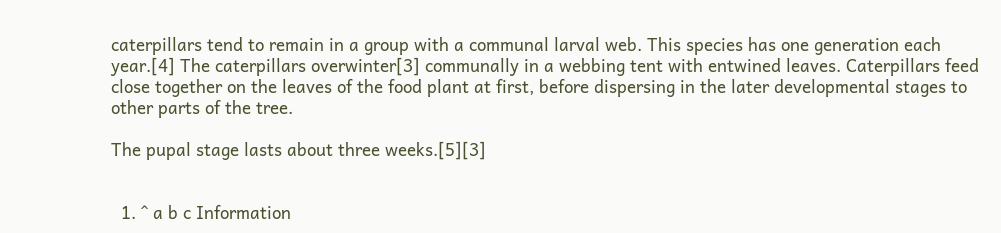caterpillars tend to remain in a group with a communal larval web. This species has one generation each year.[4] The caterpillars overwinter[3] communally in a webbing tent with entwined leaves. Caterpillars feed close together on the leaves of the food plant at first, before dispersing in the later developmental stages to other parts of the tree.

The pupal stage lasts about three weeks.[5][3]


  1. ^ a b c Information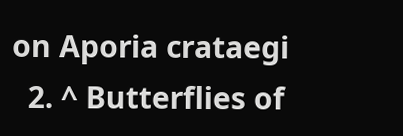on Aporia crataegi
  2. ^ Butterflies of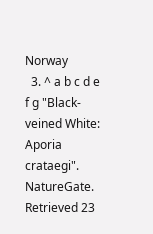Norway
  3. ^ a b c d e f g "Black-veined White: Aporia crataegi". NatureGate. Retrieved 23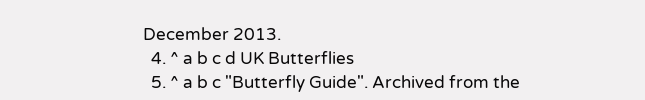December 2013.
  4. ^ a b c d UK Butterflies
  5. ^ a b c "Butterfly Guide". Archived from the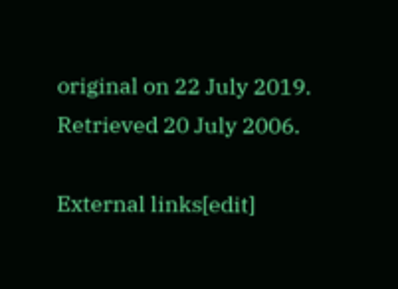original on 22 July 2019. Retrieved 20 July 2006.

External links[edit]